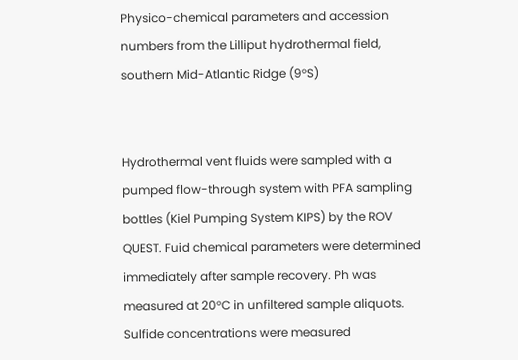Physico-chemical parameters and accession numbers from the Lilliput hydrothermal field, southern Mid-Atlantic Ridge (9°S)


Hydrothermal vent fluids were sampled with a pumped flow-through system with PFA sampling bottles (Kiel Pumping System KIPS) by the ROV QUEST. Fuid chemical parameters were determined immediately after sample recovery. Ph was measured at 20°C in unfiltered sample aliquots. Sulfide concentrations were measured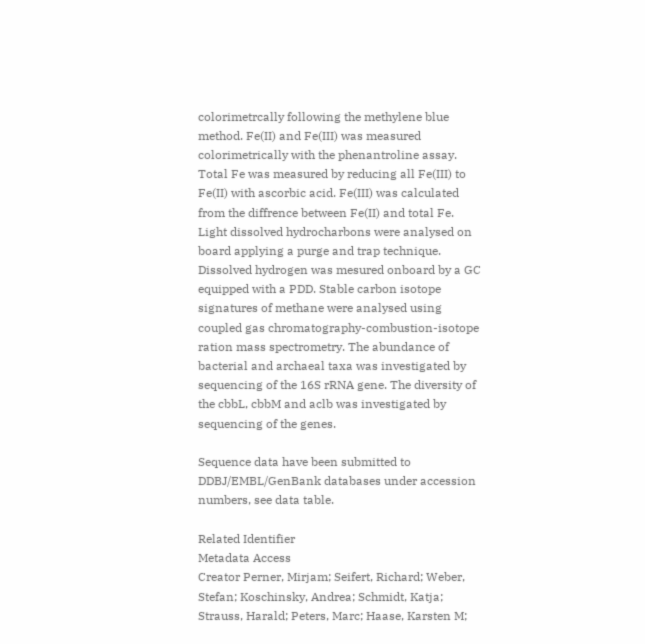colorimetrcally following the methylene blue method. Fe(II) and Fe(III) was measured colorimetrically with the phenantroline assay. Total Fe was measured by reducing all Fe(III) to Fe(II) with ascorbic acid. Fe(III) was calculated from the diffrence between Fe(II) and total Fe. Light dissolved hydrocharbons were analysed on board applying a purge and trap technique. Dissolved hydrogen was mesured onboard by a GC equipped with a PDD. Stable carbon isotope signatures of methane were analysed using coupled gas chromatography-combustion-isotope ration mass spectrometry. The abundance of bacterial and archaeal taxa was investigated by sequencing of the 16S rRNA gene. The diversity of the cbbL, cbbM and aclb was investigated by sequencing of the genes.

Sequence data have been submitted to DDBJ/EMBL/GenBank databases under accession numbers, see data table.

Related Identifier
Metadata Access
Creator Perner, Mirjam; Seifert, Richard; Weber, Stefan; Koschinsky, Andrea; Schmidt, Katja; Strauss, Harald; Peters, Marc; Haase, Karsten M;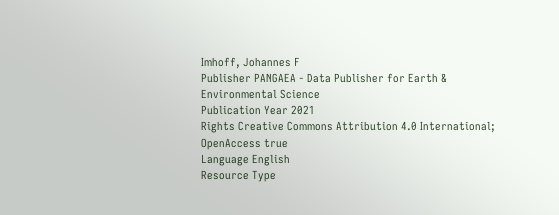Imhoff, Johannes F
Publisher PANGAEA - Data Publisher for Earth & Environmental Science
Publication Year 2021
Rights Creative Commons Attribution 4.0 International;
OpenAccess true
Language English
Resource Type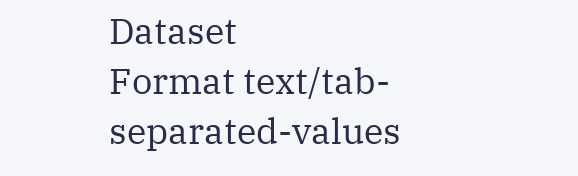Dataset
Format text/tab-separated-values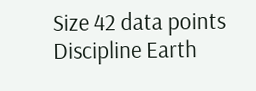Size 42 data points
Discipline Earth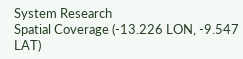System Research
Spatial Coverage (-13.226 LON, -9.547 LAT)